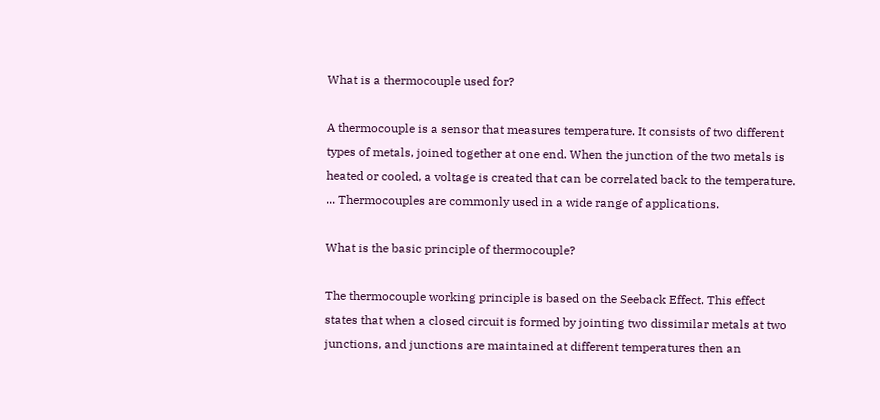What is a thermocouple used for?

A thermocouple is a sensor that measures temperature. It consists of two different types of metals, joined together at one end. When the junction of the two metals is heated or cooled, a voltage is created that can be correlated back to the temperature. ... Thermocouples are commonly used in a wide range of applications.

What is the basic principle of thermocouple?

The thermocouple working principle is based on the Seeback Effect. This effect states that when a closed circuit is formed by jointing two dissimilar metals at two junctions, and junctions are maintained at different temperatures then an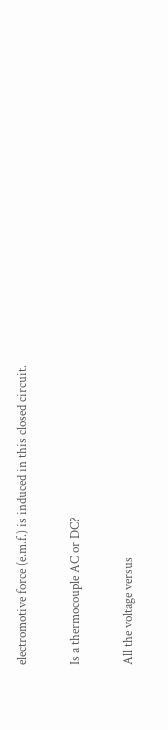electromotive force (e.m.f.) is induced in this closed circuit.

Is a thermocouple AC or DC?

All the voltage versus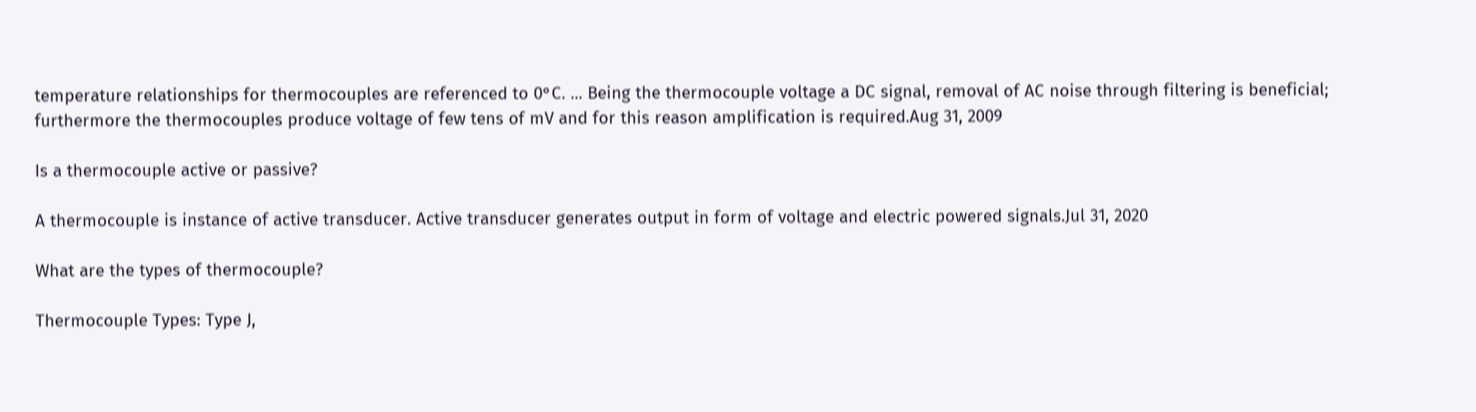temperature relationships for thermocouples are referenced to 0°C. ... Being the thermocouple voltage a DC signal, removal of AC noise through filtering is beneficial; furthermore the thermocouples produce voltage of few tens of mV and for this reason amplification is required.Aug 31, 2009

Is a thermocouple active or passive?

A thermocouple is instance of active transducer. Active transducer generates output in form of voltage and electric powered signals.Jul 31, 2020

What are the types of thermocouple?

Thermocouple Types: Type J,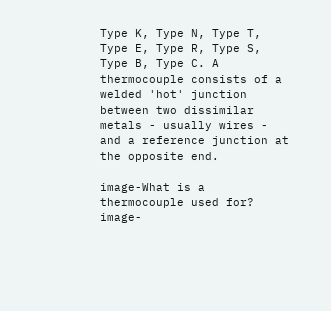Type K, Type N, Type T, Type E, Type R, Type S, Type B, Type C. A thermocouple consists of a welded 'hot' junction between two dissimilar metals - usually wires - and a reference junction at the opposite end.

image-What is a thermocouple used for?
image-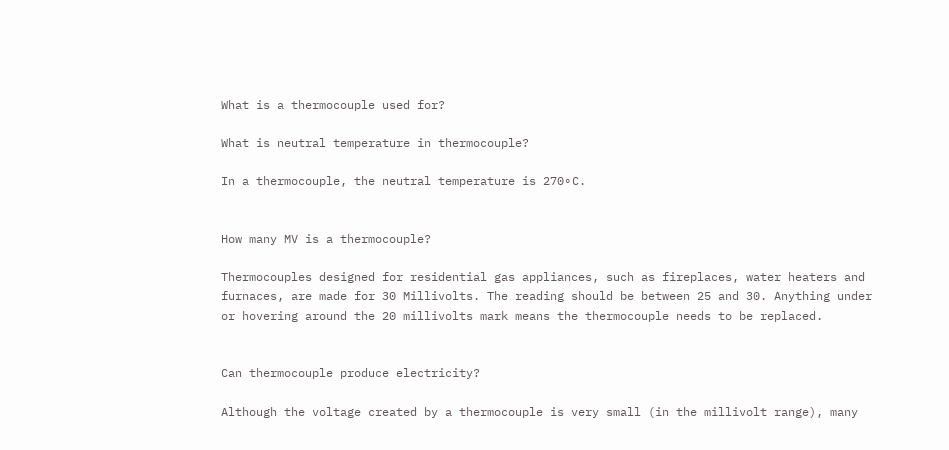What is a thermocouple used for?

What is neutral temperature in thermocouple?

In a thermocouple, the neutral temperature is 270∘C.


How many MV is a thermocouple?

Thermocouples designed for residential gas appliances, such as fireplaces, water heaters and furnaces, are made for 30 Millivolts. The reading should be between 25 and 30. Anything under or hovering around the 20 millivolts mark means the thermocouple needs to be replaced.


Can thermocouple produce electricity?

Although the voltage created by a thermocouple is very small (in the millivolt range), many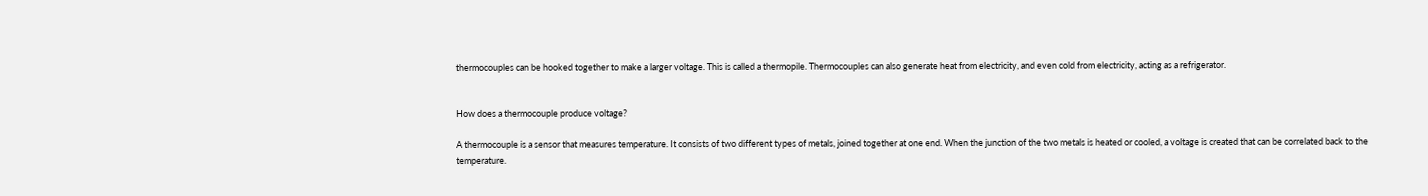thermocouples can be hooked together to make a larger voltage. This is called a thermopile. Thermocouples can also generate heat from electricity, and even cold from electricity, acting as a refrigerator.


How does a thermocouple produce voltage?

A thermocouple is a sensor that measures temperature. It consists of two different types of metals, joined together at one end. When the junction of the two metals is heated or cooled, a voltage is created that can be correlated back to the temperature.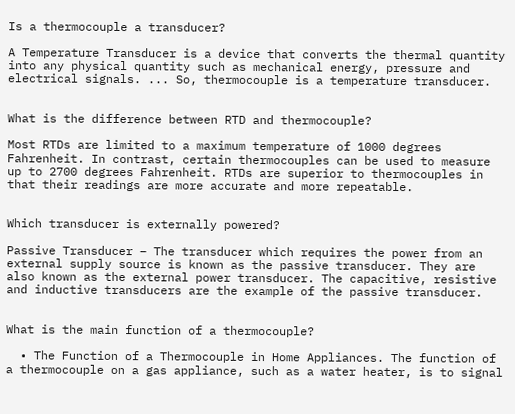Is a thermocouple a transducer?

A Temperature Transducer is a device that converts the thermal quantity into any physical quantity such as mechanical energy, pressure and electrical signals. ... So, thermocouple is a temperature transducer.


What is the difference between RTD and thermocouple?

Most RTDs are limited to a maximum temperature of 1000 degrees Fahrenheit. In contrast, certain thermocouples can be used to measure up to 2700 degrees Fahrenheit. RTDs are superior to thermocouples in that their readings are more accurate and more repeatable.


Which transducer is externally powered?

Passive Transducer – The transducer which requires the power from an external supply source is known as the passive transducer. They are also known as the external power transducer. The capacitive, resistive and inductive transducers are the example of the passive transducer.


What is the main function of a thermocouple?

  • The Function of a Thermocouple in Home Appliances. The function of a thermocouple on a gas appliance, such as a water heater, is to signal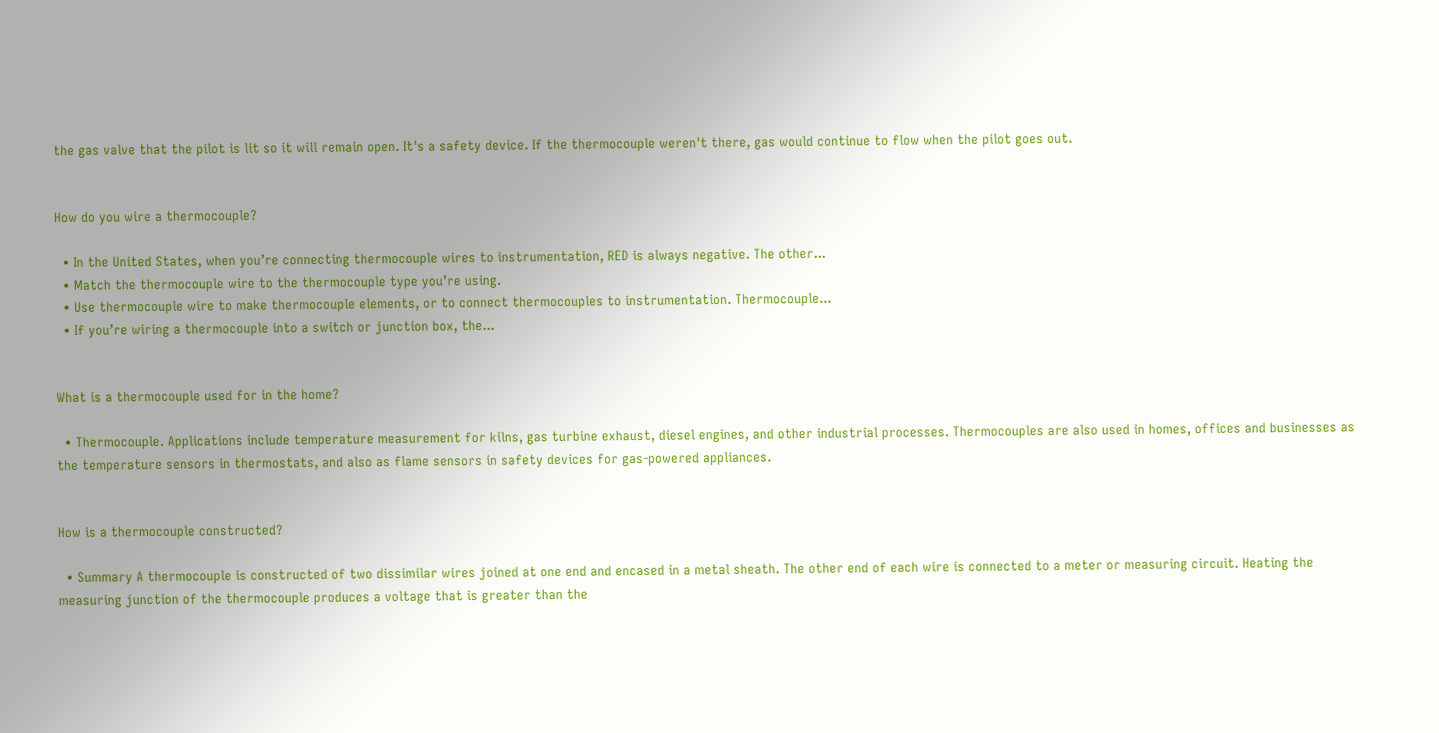the gas valve that the pilot is lit so it will remain open. It's a safety device. If the thermocouple weren't there, gas would continue to flow when the pilot goes out.


How do you wire a thermocouple?

  • In the United States, when you’re connecting thermocouple wires to instrumentation, RED is always negative. The other...
  • Match the thermocouple wire to the thermocouple type you’re using.
  • Use thermocouple wire to make thermocouple elements, or to connect thermocouples to instrumentation. Thermocouple...
  • If you’re wiring a thermocouple into a switch or junction box, the...


What is a thermocouple used for in the home?

  • Thermocouple. Applications include temperature measurement for kilns, gas turbine exhaust, diesel engines, and other industrial processes. Thermocouples are also used in homes, offices and businesses as the temperature sensors in thermostats, and also as flame sensors in safety devices for gas-powered appliances.


How is a thermocouple constructed?

  • Summary A thermocouple is constructed of two dissimilar wires joined at one end and encased in a metal sheath. The other end of each wire is connected to a meter or measuring circuit. Heating the measuring junction of the thermocouple produces a voltage that is greater than the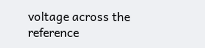voltage across the reference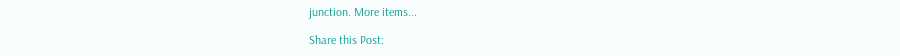junction. More items...

Share this Post: